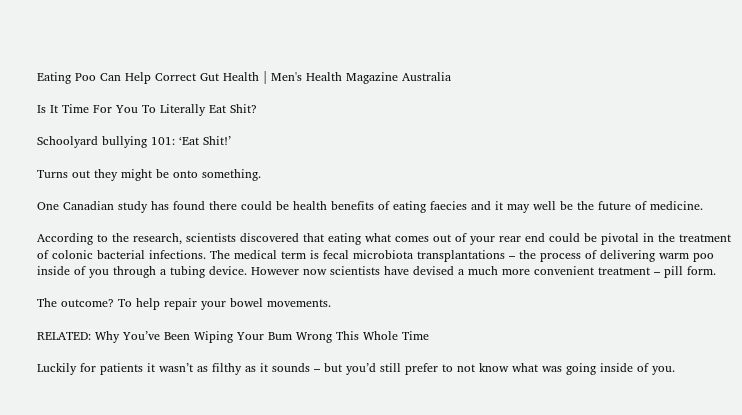Eating Poo Can Help Correct Gut Health | Men's Health Magazine Australia

Is It Time For You To Literally Eat Shit?

Schoolyard bullying 101: ‘Eat Shit!’

Turns out they might be onto something.

One Canadian study has found there could be health benefits of eating faecies and it may well be the future of medicine.

According to the research, scientists discovered that eating what comes out of your rear end could be pivotal in the treatment of colonic bacterial infections. The medical term is fecal microbiota transplantations – the process of delivering warm poo inside of you through a tubing device. However now scientists have devised a much more convenient treatment – pill form.

The outcome? To help repair your bowel movements.

RELATED: Why You’ve Been Wiping Your Bum Wrong This Whole Time

Luckily for patients it wasn’t as filthy as it sounds – but you’d still prefer to not know what was going inside of you.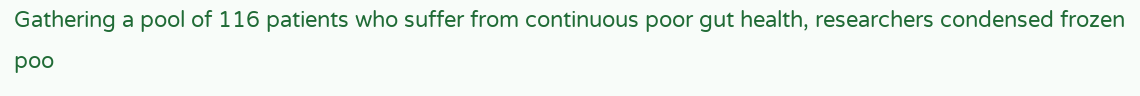Gathering a pool of 116 patients who suffer from continuous poor gut health, researchers condensed frozen poo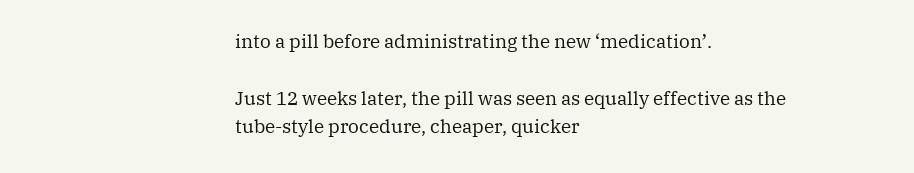into a pill before administrating the new ‘medication’.

Just 12 weeks later, the pill was seen as equally effective as the  tube-style procedure, cheaper, quicker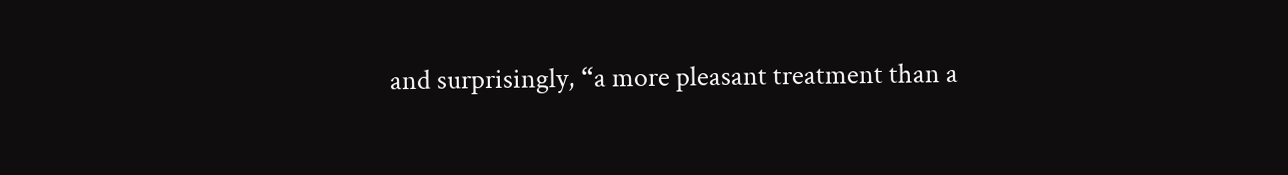and surprisingly, “a more pleasant treatment than a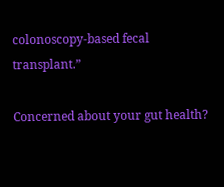colonoscopy-based fecal transplant.”

Concerned about your gut health?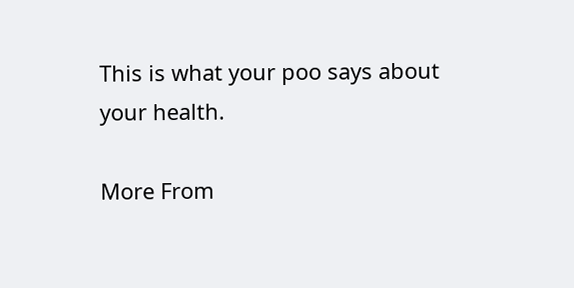This is what your poo says about your health.

More From